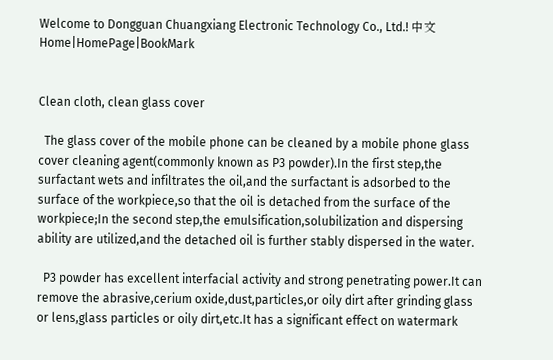Welcome to Dongguan Chuangxiang Electronic Technology Co., Ltd.! 中文 Home|HomePage|BookMark


Clean cloth, clean glass cover

  The glass cover of the mobile phone can be cleaned by a mobile phone glass cover cleaning agent(commonly known as P3 powder).In the first step,the surfactant wets and infiltrates the oil,and the surfactant is adsorbed to the surface of the workpiece,so that the oil is detached from the surface of the workpiece;In the second step,the emulsification,solubilization and dispersing ability are utilized,and the detached oil is further stably dispersed in the water.

  P3 powder has excellent interfacial activity and strong penetrating power.It can remove the abrasive,cerium oxide,dust,particles,or oily dirt after grinding glass or lens,glass particles or oily dirt,etc.It has a significant effect on watermark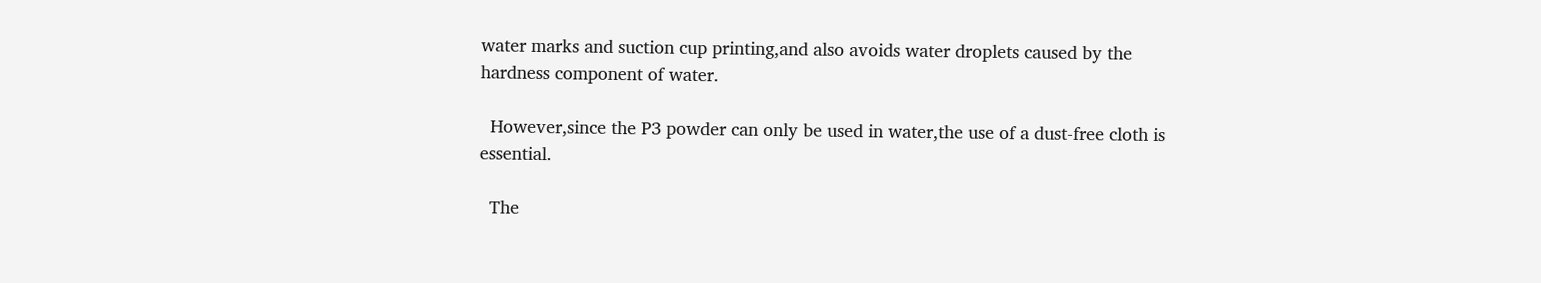water marks and suction cup printing,and also avoids water droplets caused by the hardness component of water.

  However,since the P3 powder can only be used in water,the use of a dust-free cloth is essential.

  The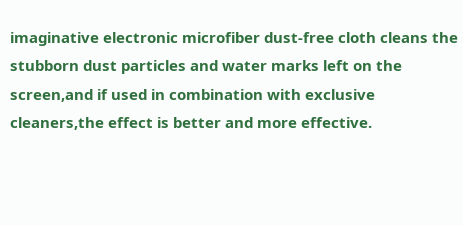imaginative electronic microfiber dust-free cloth cleans the stubborn dust particles and water marks left on the screen,and if used in combination with exclusive cleaners,the effect is better and more effective.